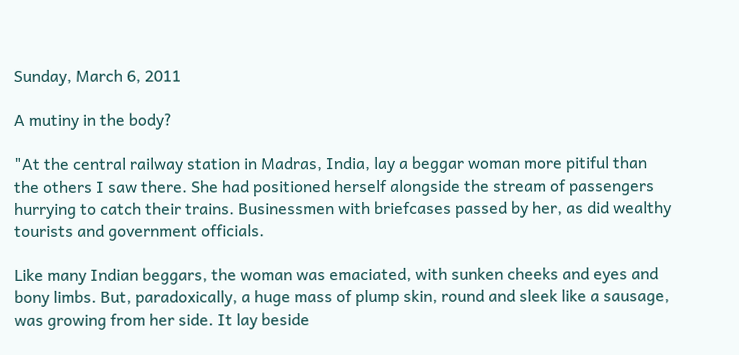Sunday, March 6, 2011

A mutiny in the body?

"At the central railway station in Madras, India, lay a beggar woman more pitiful than the others I saw there. She had positioned herself alongside the stream of passengers hurrying to catch their trains. Businessmen with briefcases passed by her, as did wealthy tourists and government officials.

Like many Indian beggars, the woman was emaciated, with sunken cheeks and eyes and bony limbs. But, paradoxically, a huge mass of plump skin, round and sleek like a sausage, was growing from her side. It lay beside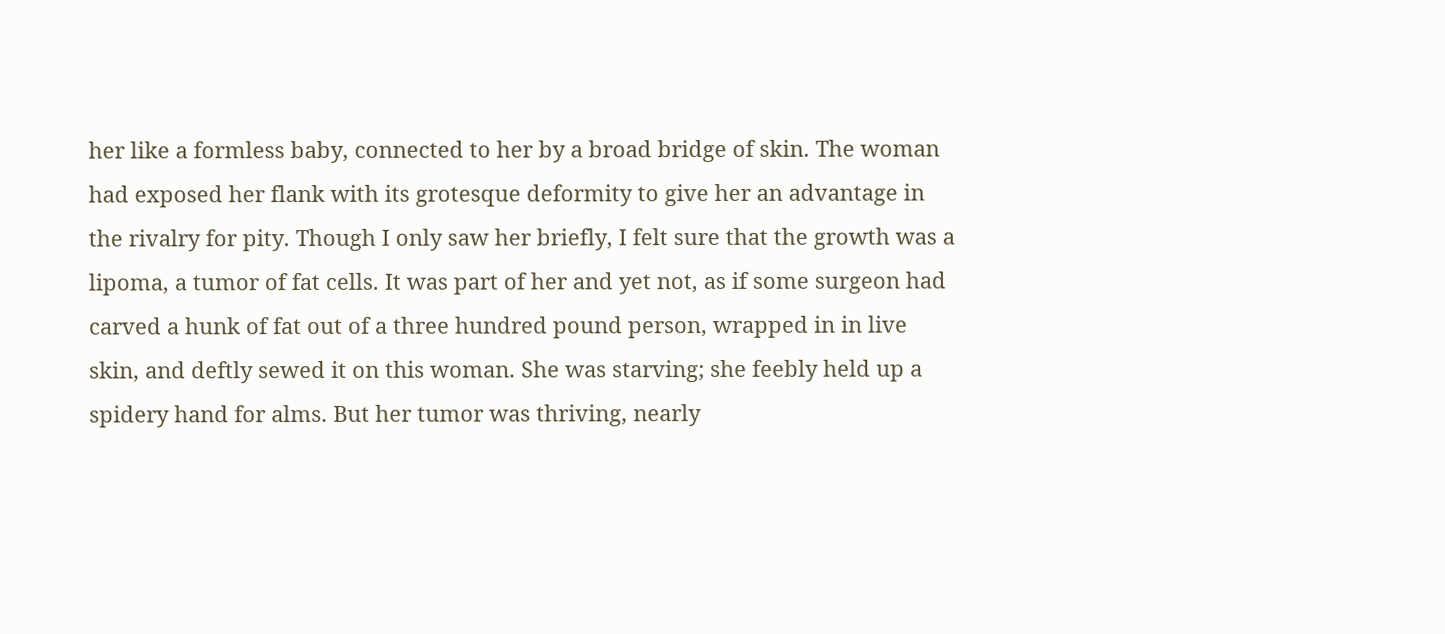her like a formless baby, connected to her by a broad bridge of skin. The woman had exposed her flank with its grotesque deformity to give her an advantage in the rivalry for pity. Though I only saw her briefly, I felt sure that the growth was a lipoma, a tumor of fat cells. It was part of her and yet not, as if some surgeon had carved a hunk of fat out of a three hundred pound person, wrapped in in live skin, and deftly sewed it on this woman. She was starving; she feebly held up a spidery hand for alms. But her tumor was thriving, nearly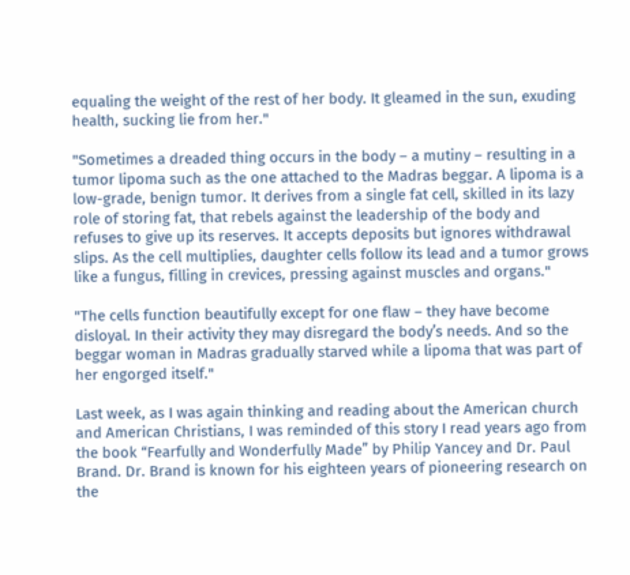equaling the weight of the rest of her body. It gleamed in the sun, exuding health, sucking lie from her."

"Sometimes a dreaded thing occurs in the body – a mutiny – resulting in a tumor lipoma such as the one attached to the Madras beggar. A lipoma is a low-grade, benign tumor. It derives from a single fat cell, skilled in its lazy role of storing fat, that rebels against the leadership of the body and refuses to give up its reserves. It accepts deposits but ignores withdrawal slips. As the cell multiplies, daughter cells follow its lead and a tumor grows like a fungus, filling in crevices, pressing against muscles and organs."

"The cells function beautifully except for one flaw – they have become disloyal. In their activity they may disregard the body’s needs. And so the beggar woman in Madras gradually starved while a lipoma that was part of her engorged itself."

Last week, as I was again thinking and reading about the American church and American Christians, I was reminded of this story I read years ago from the book “Fearfully and Wonderfully Made” by Philip Yancey and Dr. Paul Brand. Dr. Brand is known for his eighteen years of pioneering research on the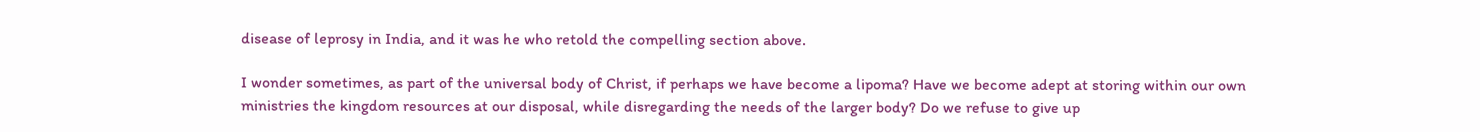disease of leprosy in India, and it was he who retold the compelling section above.

I wonder sometimes, as part of the universal body of Christ, if perhaps we have become a lipoma? Have we become adept at storing within our own ministries the kingdom resources at our disposal, while disregarding the needs of the larger body? Do we refuse to give up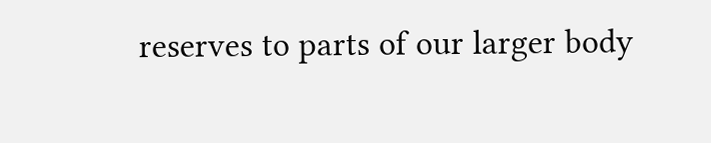reserves to parts of our larger body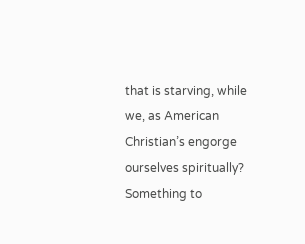that is starving, while we, as American Christian’s engorge ourselves spiritually? Something to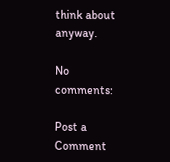think about anyway.

No comments:

Post a Comment